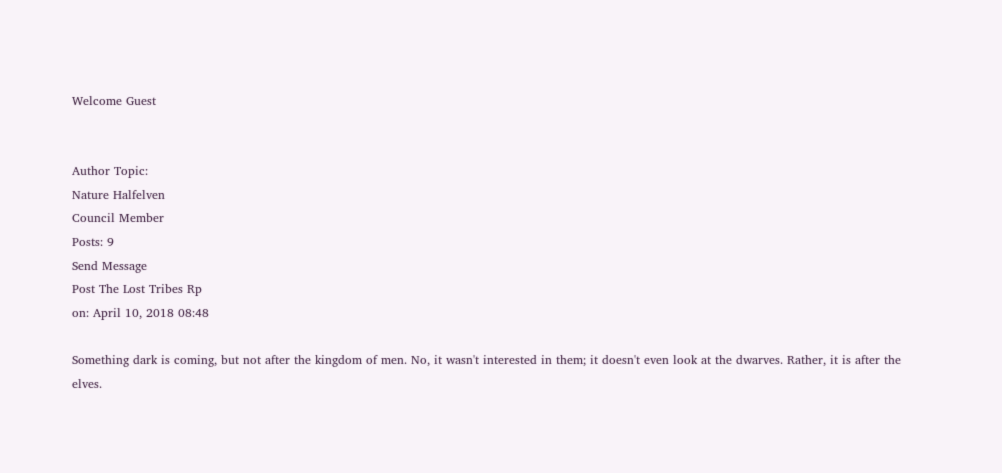Welcome Guest


Author Topic:
Nature Halfelven
Council Member
Posts: 9
Send Message
Post The Lost Tribes Rp
on: April 10, 2018 08:48

Something dark is coming, but not after the kingdom of men. No, it wasn't interested in them; it doesn't even look at the dwarves. Rather, it is after the elves.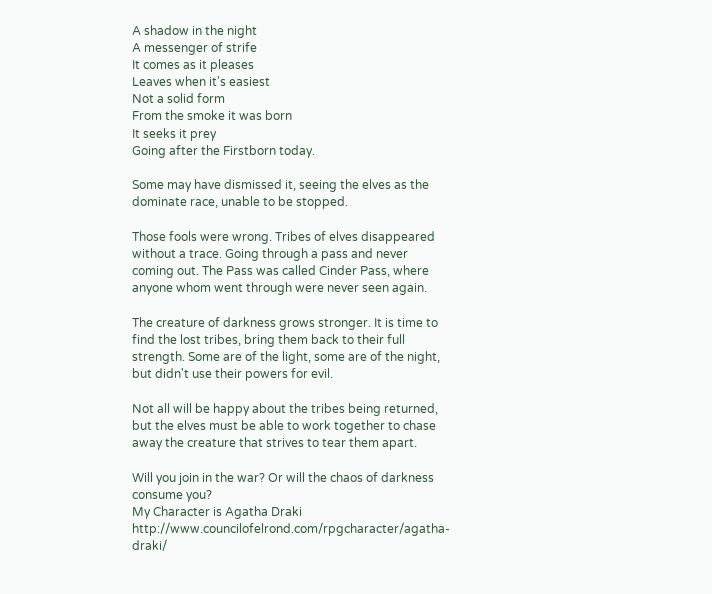A shadow in the night
A messenger of strife
It comes as it pleases
Leaves when it's easiest
Not a solid form
From the smoke it was born
It seeks it prey
Going after the Firstborn today.

Some may have dismissed it, seeing the elves as the dominate race, unable to be stopped.

Those fools were wrong. Tribes of elves disappeared without a trace. Going through a pass and never coming out. The Pass was called Cinder Pass, where anyone whom went through were never seen again.

The creature of darkness grows stronger. It is time to find the lost tribes, bring them back to their full strength. Some are of the light, some are of the night, but didn't use their powers for evil.

Not all will be happy about the tribes being returned, but the elves must be able to work together to chase away the creature that strives to tear them apart.

Will you join in the war? Or will the chaos of darkness consume you?
My Character is Agatha Draki http://www.councilofelrond.com/rpgcharacter/agatha-draki/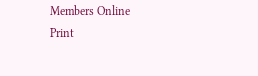Members Online
Print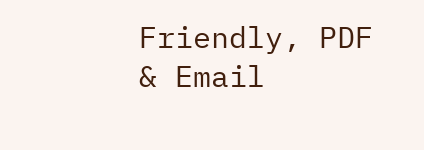Friendly, PDF & Email